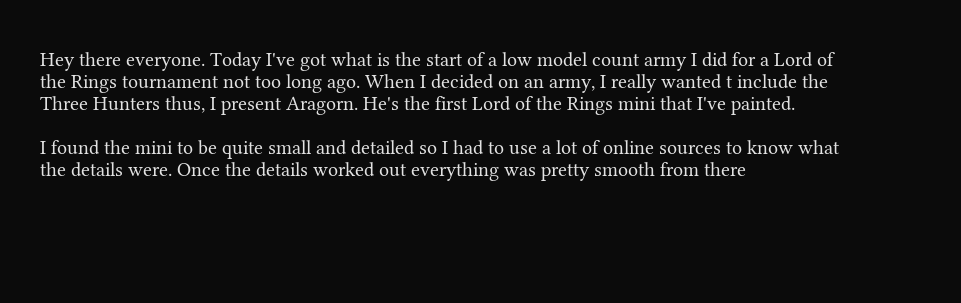Hey there everyone. Today I've got what is the start of a low model count army I did for a Lord of the Rings tournament not too long ago. When I decided on an army, I really wanted t include the Three Hunters thus, I present Aragorn. He's the first Lord of the Rings mini that I've painted.

I found the mini to be quite small and detailed so I had to use a lot of online sources to know what the details were. Once the details worked out everything was pretty smooth from there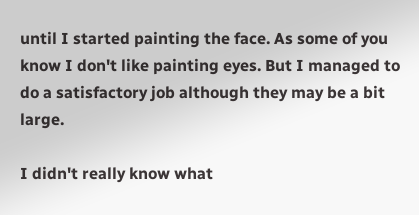until I started painting the face. As some of you know I don't like painting eyes. But I managed to do a satisfactory job although they may be a bit large.

I didn't really know what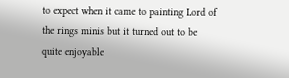to expect when it came to painting Lord of the rings minis but it turned out to be quite enjoyable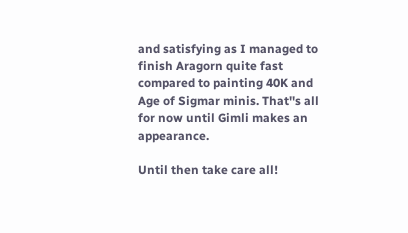and satisfying as I managed to finish Aragorn quite fast compared to painting 40K and Age of Sigmar minis. That''s all for now until Gimli makes an appearance.

Until then take care all!